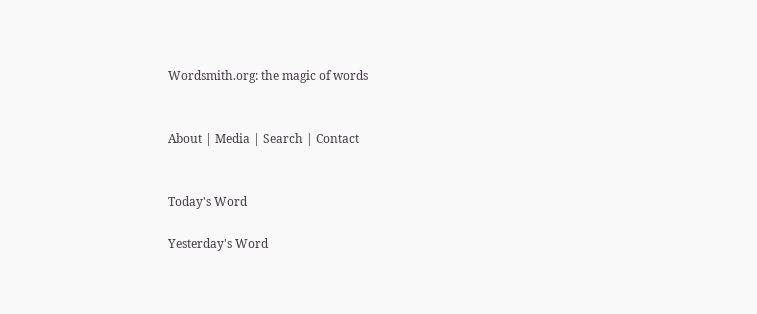Wordsmith.org: the magic of words


About | Media | Search | Contact


Today's Word

Yesterday's Word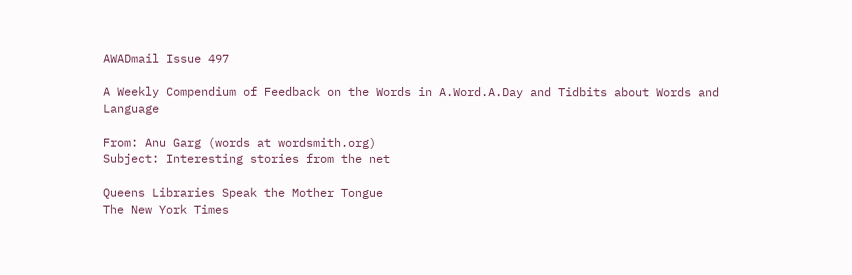AWADmail Issue 497

A Weekly Compendium of Feedback on the Words in A.Word.A.Day and Tidbits about Words and Language

From: Anu Garg (words at wordsmith.org)
Subject: Interesting stories from the net

Queens Libraries Speak the Mother Tongue
The New York Times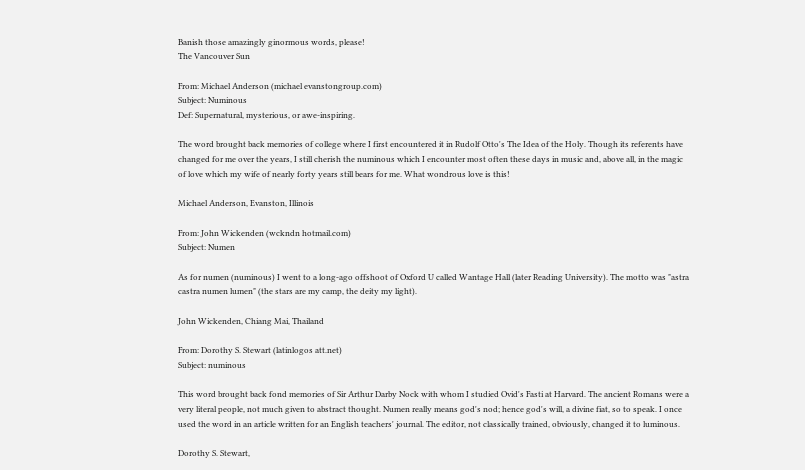Banish those amazingly ginormous words, please!
The Vancouver Sun

From: Michael Anderson (michael evanstongroup.com)
Subject: Numinous
Def: Supernatural, mysterious, or awe-inspiring.

The word brought back memories of college where I first encountered it in Rudolf Otto's The Idea of the Holy. Though its referents have changed for me over the years, I still cherish the numinous which I encounter most often these days in music and, above all, in the magic of love which my wife of nearly forty years still bears for me. What wondrous love is this!

Michael Anderson, Evanston, Illinois

From: John Wickenden (wckndn hotmail.com)
Subject: Numen

As for numen (numinous) I went to a long-ago offshoot of Oxford U called Wantage Hall (later Reading University). The motto was "astra castra numen lumen" (the stars are my camp, the deity my light).

John Wickenden, Chiang Mai, Thailand

From: Dorothy S. Stewart (latinlogos att.net)
Subject: numinous

This word brought back fond memories of Sir Arthur Darby Nock with whom I studied Ovid's Fasti at Harvard. The ancient Romans were a very literal people, not much given to abstract thought. Numen really means god's nod; hence god's will, a divine fiat, so to speak. I once used the word in an article written for an English teachers' journal. The editor, not classically trained, obviously, changed it to luminous.

Dorothy S. Stewart,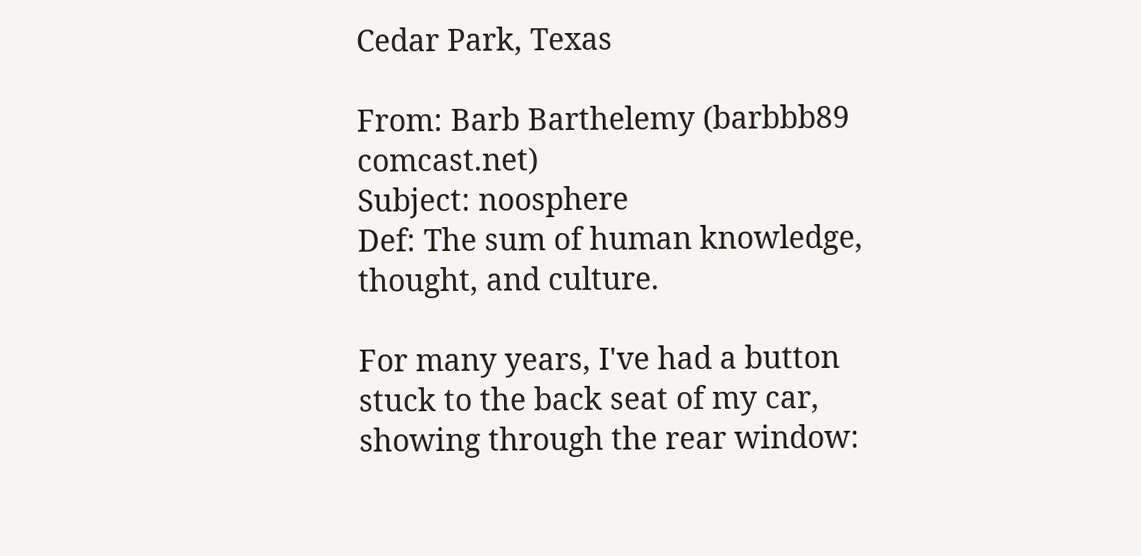Cedar Park, Texas

From: Barb Barthelemy (barbbb89 comcast.net)
Subject: noosphere
Def: The sum of human knowledge, thought, and culture.

For many years, I've had a button stuck to the back seat of my car, showing through the rear window: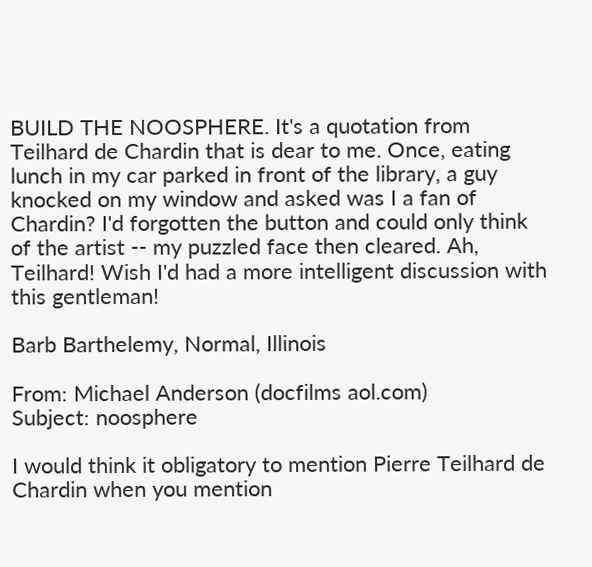BUILD THE NOOSPHERE. It's a quotation from Teilhard de Chardin that is dear to me. Once, eating lunch in my car parked in front of the library, a guy knocked on my window and asked was I a fan of Chardin? I'd forgotten the button and could only think of the artist -- my puzzled face then cleared. Ah, Teilhard! Wish I'd had a more intelligent discussion with this gentleman!

Barb Barthelemy, Normal, Illinois

From: Michael Anderson (docfilms aol.com)
Subject: noosphere

I would think it obligatory to mention Pierre Teilhard de Chardin when you mention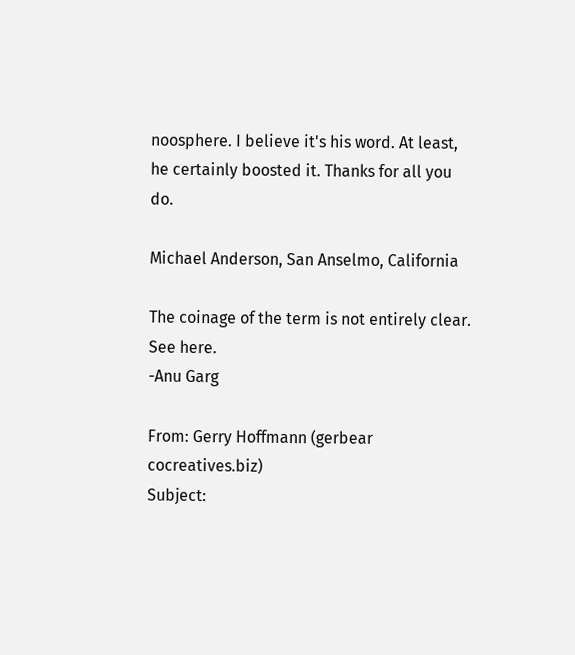noosphere. I believe it's his word. At least, he certainly boosted it. Thanks for all you do.

Michael Anderson, San Anselmo, California

The coinage of the term is not entirely clear. See here.
-Anu Garg

From: Gerry Hoffmann (gerbear cocreatives.biz)
Subject: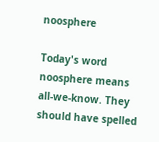noosphere

Today's word noosphere means all-we-know. They should have spelled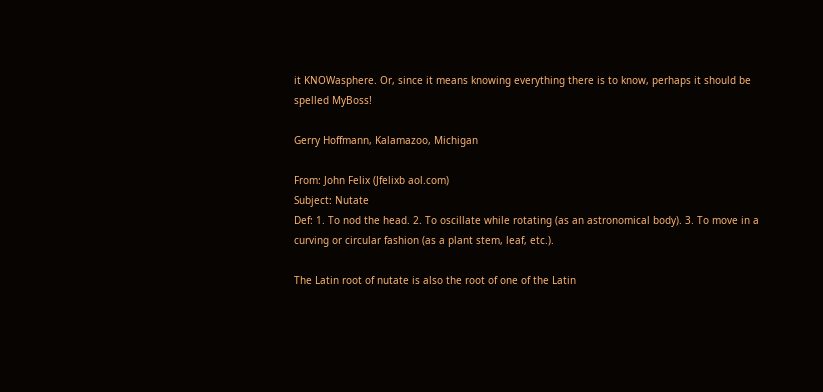it KNOWasphere. Or, since it means knowing everything there is to know, perhaps it should be spelled MyBoss!

Gerry Hoffmann, Kalamazoo, Michigan

From: John Felix (Jfelixb aol.com)
Subject: Nutate
Def: 1. To nod the head. 2. To oscillate while rotating (as an astronomical body). 3. To move in a curving or circular fashion (as a plant stem, leaf, etc.).

The Latin root of nutate is also the root of one of the Latin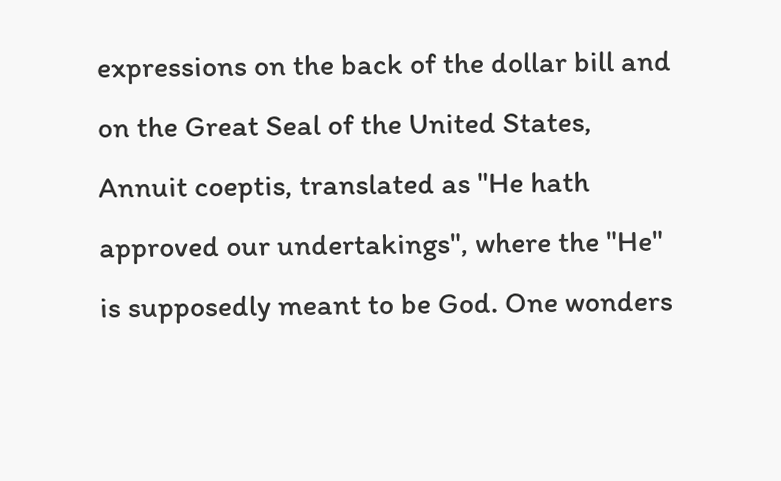expressions on the back of the dollar bill and on the Great Seal of the United States, Annuit coeptis, translated as "He hath approved our undertakings", where the "He" is supposedly meant to be God. One wonders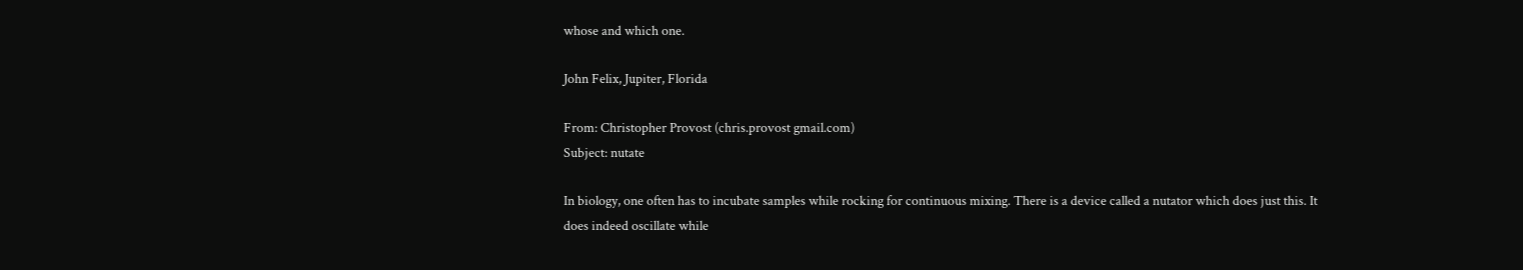whose and which one.

John Felix, Jupiter, Florida

From: Christopher Provost (chris.provost gmail.com)
Subject: nutate

In biology, one often has to incubate samples while rocking for continuous mixing. There is a device called a nutator which does just this. It does indeed oscillate while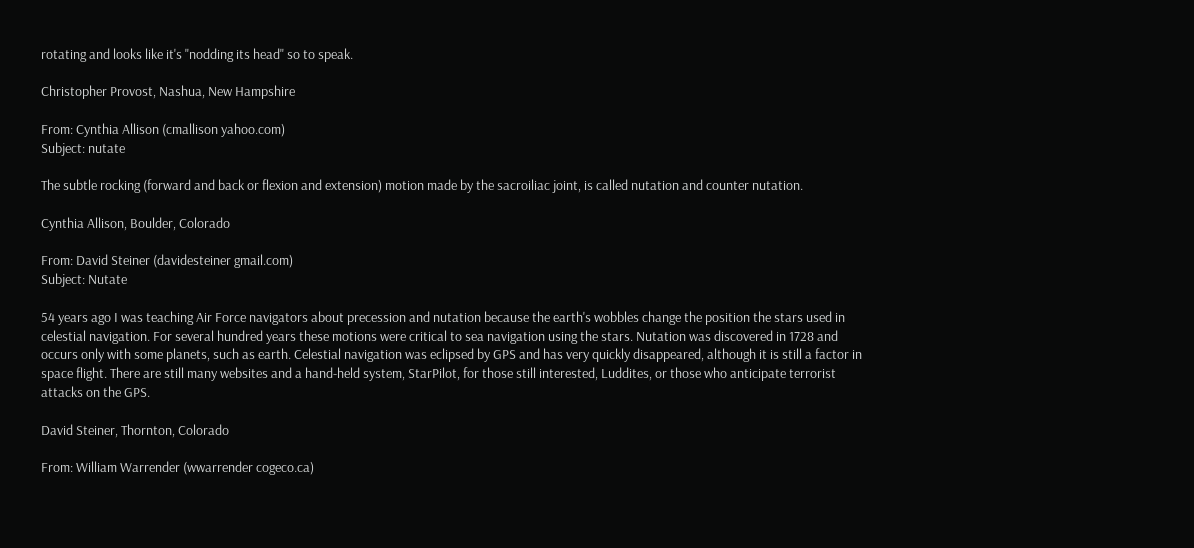rotating and looks like it's "nodding its head" so to speak.

Christopher Provost, Nashua, New Hampshire

From: Cynthia Allison (cmallison yahoo.com)
Subject: nutate

The subtle rocking (forward and back or flexion and extension) motion made by the sacroiliac joint, is called nutation and counter nutation.

Cynthia Allison, Boulder, Colorado

From: David Steiner (davidesteiner gmail.com)
Subject: Nutate

54 years ago I was teaching Air Force navigators about precession and nutation because the earth's wobbles change the position the stars used in celestial navigation. For several hundred years these motions were critical to sea navigation using the stars. Nutation was discovered in 1728 and occurs only with some planets, such as earth. Celestial navigation was eclipsed by GPS and has very quickly disappeared, although it is still a factor in space flight. There are still many websites and a hand-held system, StarPilot, for those still interested, Luddites, or those who anticipate terrorist attacks on the GPS.

David Steiner, Thornton, Colorado

From: William Warrender (wwarrender cogeco.ca)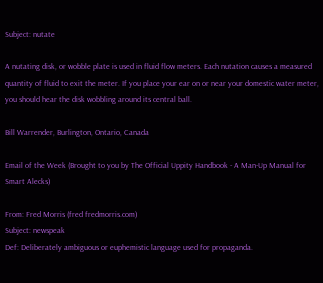Subject: nutate

A nutating disk, or wobble plate is used in fluid flow meters. Each nutation causes a measured quantity of fluid to exit the meter. If you place your ear on or near your domestic water meter, you should hear the disk wobbling around its central ball.

Bill Warrender, Burlington, Ontario, Canada

Email of the Week (Brought to you by The Official Uppity Handbook - A Man-Up Manual for Smart Alecks)

From: Fred Morris (fred fredmorris.com)
Subject: newspeak
Def: Deliberately ambiguous or euphemistic language used for propaganda.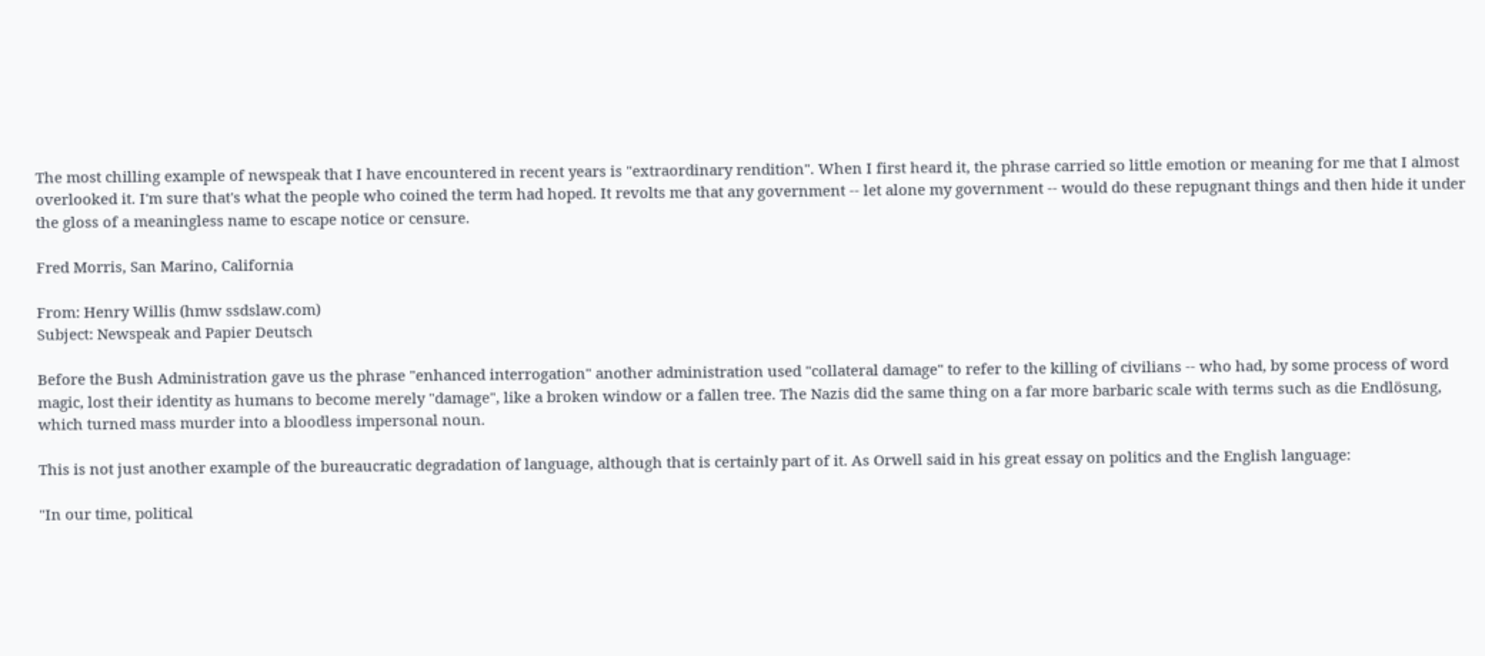The most chilling example of newspeak that I have encountered in recent years is "extraordinary rendition". When I first heard it, the phrase carried so little emotion or meaning for me that I almost overlooked it. I'm sure that's what the people who coined the term had hoped. It revolts me that any government -- let alone my government -- would do these repugnant things and then hide it under the gloss of a meaningless name to escape notice or censure.

Fred Morris, San Marino, California

From: Henry Willis (hmw ssdslaw.com)
Subject: Newspeak and Papier Deutsch

Before the Bush Administration gave us the phrase "enhanced interrogation" another administration used "collateral damage" to refer to the killing of civilians -- who had, by some process of word magic, lost their identity as humans to become merely "damage", like a broken window or a fallen tree. The Nazis did the same thing on a far more barbaric scale with terms such as die Endlösung, which turned mass murder into a bloodless impersonal noun.

This is not just another example of the bureaucratic degradation of language, although that is certainly part of it. As Orwell said in his great essay on politics and the English language:

"In our time, political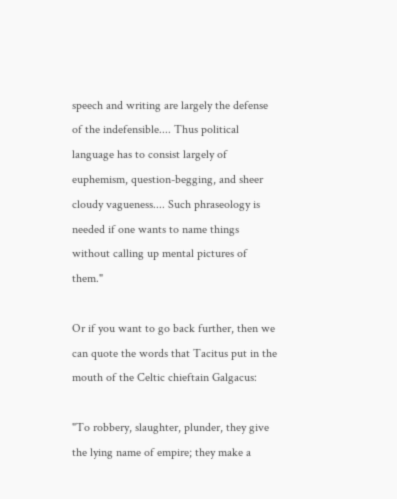speech and writing are largely the defense of the indefensible.... Thus political language has to consist largely of euphemism, question-begging, and sheer cloudy vagueness.... Such phraseology is needed if one wants to name things without calling up mental pictures of them."

Or if you want to go back further, then we can quote the words that Tacitus put in the mouth of the Celtic chieftain Galgacus:

"To robbery, slaughter, plunder, they give the lying name of empire; they make a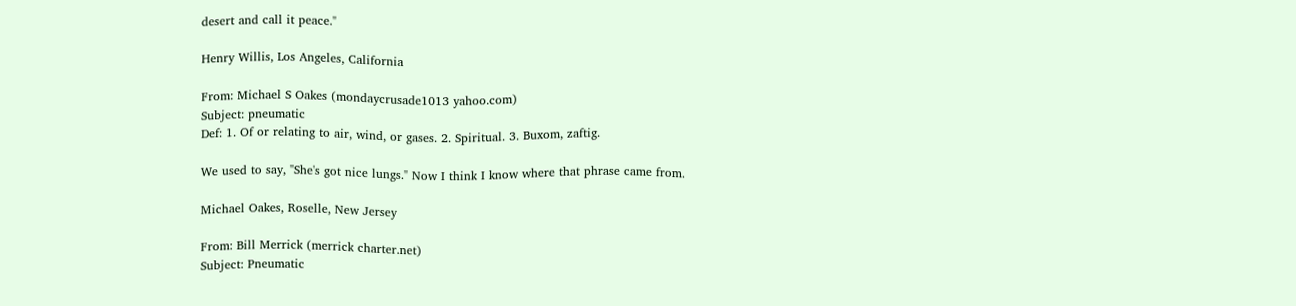desert and call it peace."

Henry Willis, Los Angeles, California

From: Michael S Oakes (mondaycrusade1013 yahoo.com)
Subject: pneumatic
Def: 1. Of or relating to air, wind, or gases. 2. Spiritual. 3. Buxom, zaftig.

We used to say, "She's got nice lungs." Now I think I know where that phrase came from.

Michael Oakes, Roselle, New Jersey

From: Bill Merrick (merrick charter.net)
Subject: Pneumatic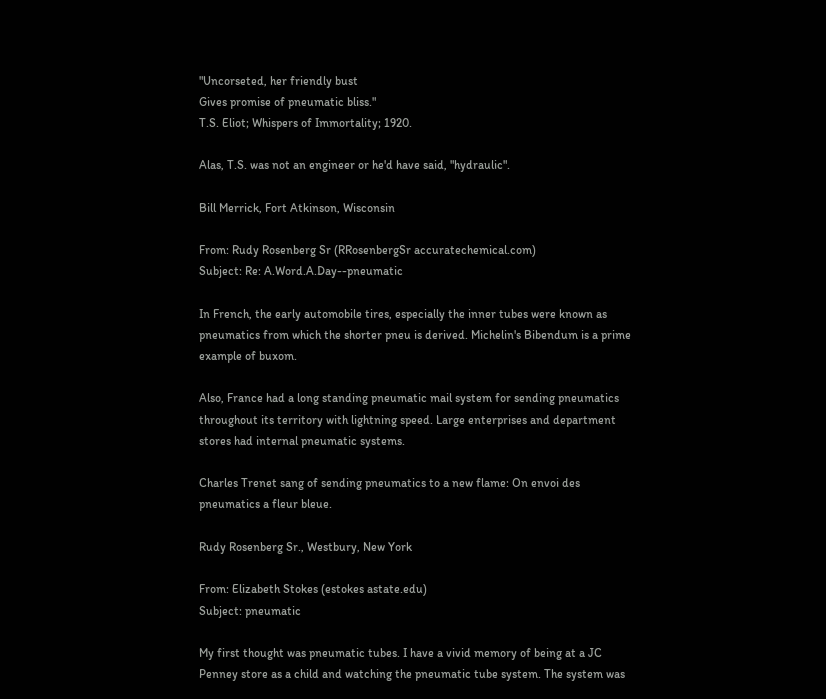"Uncorseted, her friendly bust
Gives promise of pneumatic bliss."
T.S. Eliot; Whispers of Immortality; 1920.

Alas, T.S. was not an engineer or he'd have said, "hydraulic".

Bill Merrick, Fort Atkinson, Wisconsin

From: Rudy Rosenberg Sr (RRosenbergSr accuratechemical.com)
Subject: Re: A.Word.A.Day--pneumatic

In French, the early automobile tires, especially the inner tubes were known as pneumatics from which the shorter pneu is derived. Michelin's Bibendum is a prime example of buxom.

Also, France had a long standing pneumatic mail system for sending pneumatics throughout its territory with lightning speed. Large enterprises and department stores had internal pneumatic systems.

Charles Trenet sang of sending pneumatics to a new flame: On envoi des pneumatics a fleur bleue.

Rudy Rosenberg Sr., Westbury, New York

From: Elizabeth Stokes (estokes astate.edu)
Subject: pneumatic

My first thought was pneumatic tubes. I have a vivid memory of being at a JC Penney store as a child and watching the pneumatic tube system. The system was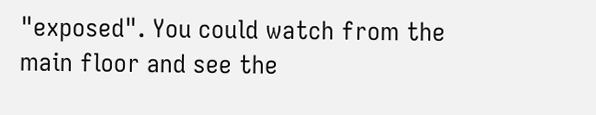"exposed". You could watch from the main floor and see the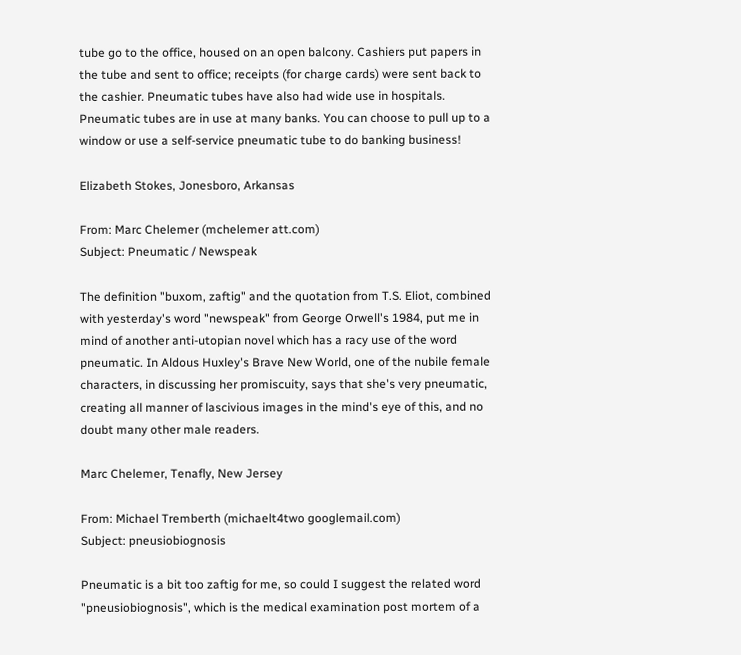tube go to the office, housed on an open balcony. Cashiers put papers in the tube and sent to office; receipts (for charge cards) were sent back to the cashier. Pneumatic tubes have also had wide use in hospitals. Pneumatic tubes are in use at many banks. You can choose to pull up to a window or use a self-service pneumatic tube to do banking business!

Elizabeth Stokes, Jonesboro, Arkansas

From: Marc Chelemer (mchelemer att.com)
Subject: Pneumatic / Newspeak

The definition "buxom, zaftig" and the quotation from T.S. Eliot, combined with yesterday's word "newspeak" from George Orwell's 1984, put me in mind of another anti-utopian novel which has a racy use of the word pneumatic. In Aldous Huxley's Brave New World, one of the nubile female characters, in discussing her promiscuity, says that she's very pneumatic, creating all manner of lascivious images in the mind's eye of this, and no doubt many other male readers.

Marc Chelemer, Tenafly, New Jersey

From: Michael Tremberth (michaelt4two googlemail.com)
Subject: pneusiobiognosis

Pneumatic is a bit too zaftig for me, so could I suggest the related word "pneusiobiognosis", which is the medical examination post mortem of a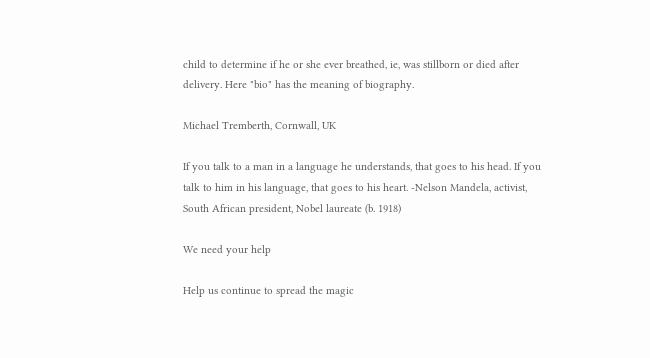child to determine if he or she ever breathed, ie, was stillborn or died after delivery. Here "bio" has the meaning of biography.

Michael Tremberth, Cornwall, UK

If you talk to a man in a language he understands, that goes to his head. If you talk to him in his language, that goes to his heart. -Nelson Mandela, activist, South African president, Nobel laureate (b. 1918)

We need your help

Help us continue to spread the magic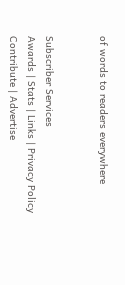of words to readers everywhere


Subscriber Services
Awards | Stats | Links | Privacy Policy
Contribute | Advertise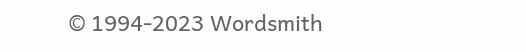© 1994-2023 Wordsmith